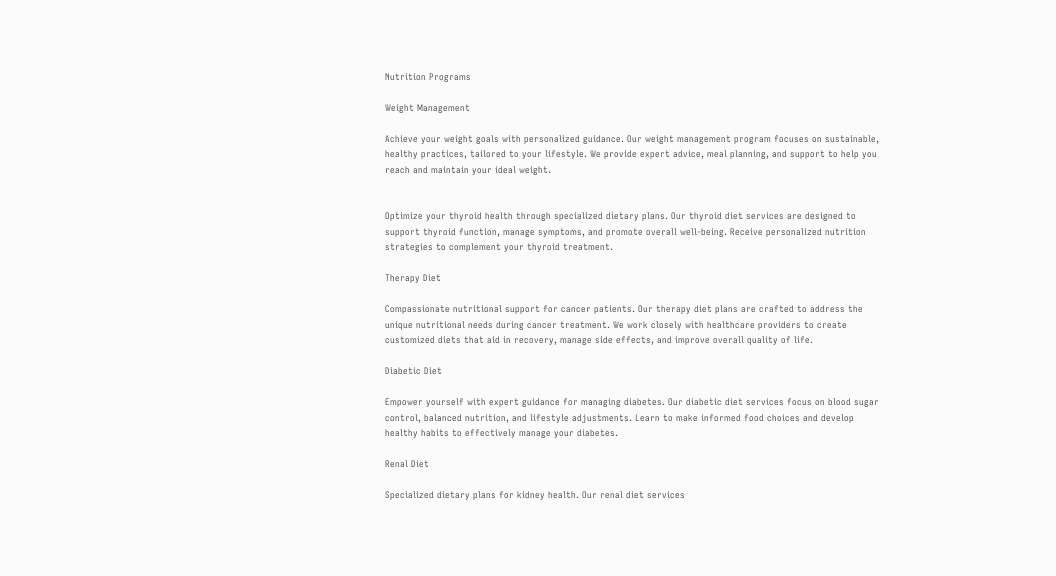Nutrition Programs

Weight Management

Achieve your weight goals with personalized guidance. Our weight management program focuses on sustainable, healthy practices, tailored to your lifestyle. We provide expert advice, meal planning, and support to help you reach and maintain your ideal weight.


Optimize your thyroid health through specialized dietary plans. Our thyroid diet services are designed to support thyroid function, manage symptoms, and promote overall well-being. Receive personalized nutrition strategies to complement your thyroid treatment.

Therapy Diet

Compassionate nutritional support for cancer patients. Our therapy diet plans are crafted to address the unique nutritional needs during cancer treatment. We work closely with healthcare providers to create customized diets that aid in recovery, manage side effects, and improve overall quality of life.

Diabetic Diet

Empower yourself with expert guidance for managing diabetes. Our diabetic diet services focus on blood sugar control, balanced nutrition, and lifestyle adjustments. Learn to make informed food choices and develop healthy habits to effectively manage your diabetes.

Renal Diet

Specialized dietary plans for kidney health. Our renal diet services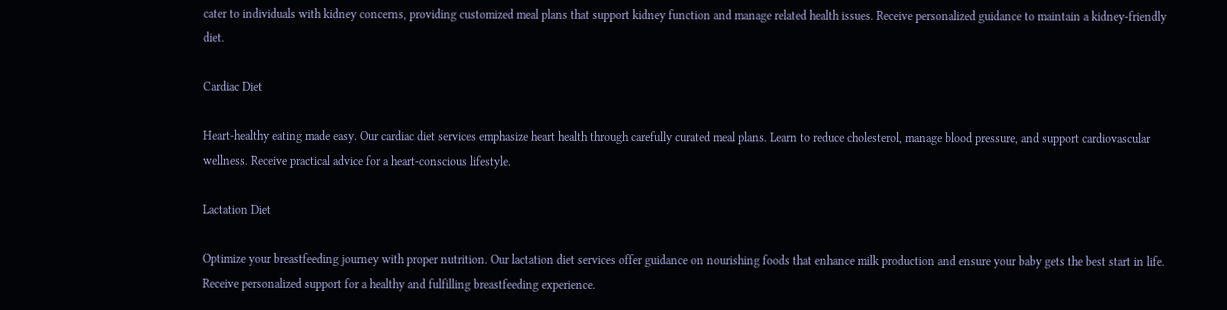cater to individuals with kidney concerns, providing customized meal plans that support kidney function and manage related health issues. Receive personalized guidance to maintain a kidney-friendly diet.

Cardiac Diet

Heart-healthy eating made easy. Our cardiac diet services emphasize heart health through carefully curated meal plans. Learn to reduce cholesterol, manage blood pressure, and support cardiovascular wellness. Receive practical advice for a heart-conscious lifestyle.

Lactation Diet

Optimize your breastfeeding journey with proper nutrition. Our lactation diet services offer guidance on nourishing foods that enhance milk production and ensure your baby gets the best start in life. Receive personalized support for a healthy and fulfilling breastfeeding experience.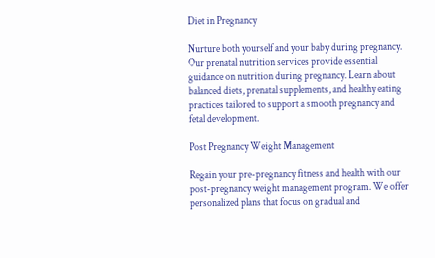Diet in Pregnancy

Nurture both yourself and your baby during pregnancy. Our prenatal nutrition services provide essential guidance on nutrition during pregnancy. Learn about balanced diets, prenatal supplements, and healthy eating practices tailored to support a smooth pregnancy and fetal development.

Post Pregnancy Weight Management

Regain your pre-pregnancy fitness and health with our post-pregnancy weight management program. We offer personalized plans that focus on gradual and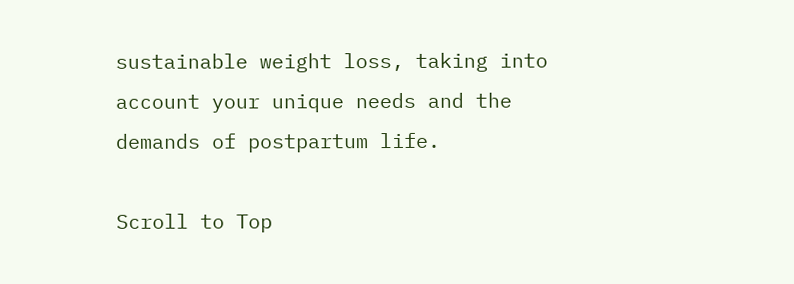sustainable weight loss, taking into account your unique needs and the demands of postpartum life.

Scroll to Top